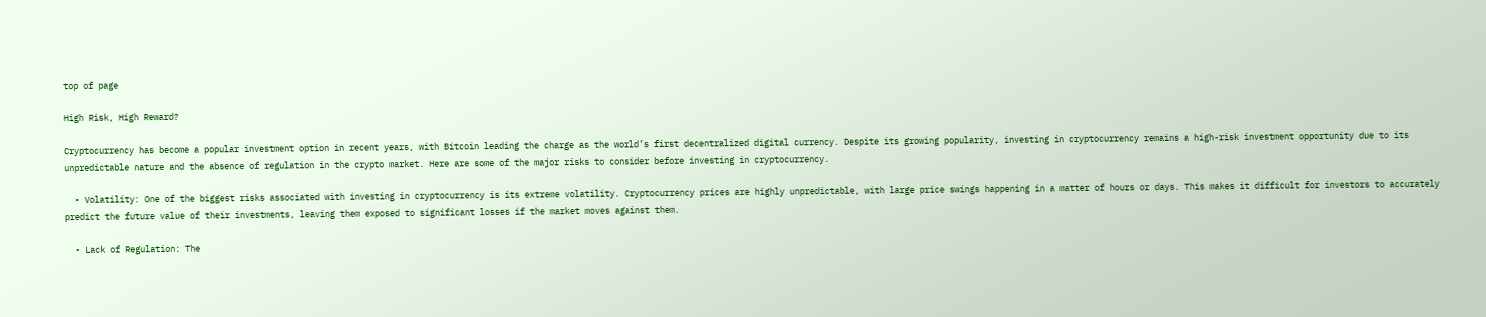top of page

High Risk, High Reward?

Cryptocurrency has become a popular investment option in recent years, with Bitcoin leading the charge as the world’s first decentralized digital currency. Despite its growing popularity, investing in cryptocurrency remains a high-risk investment opportunity due to its unpredictable nature and the absence of regulation in the crypto market. Here are some of the major risks to consider before investing in cryptocurrency.

  • Volatility: One of the biggest risks associated with investing in cryptocurrency is its extreme volatility. Cryptocurrency prices are highly unpredictable, with large price swings happening in a matter of hours or days. This makes it difficult for investors to accurately predict the future value of their investments, leaving them exposed to significant losses if the market moves against them.

  • Lack of Regulation: The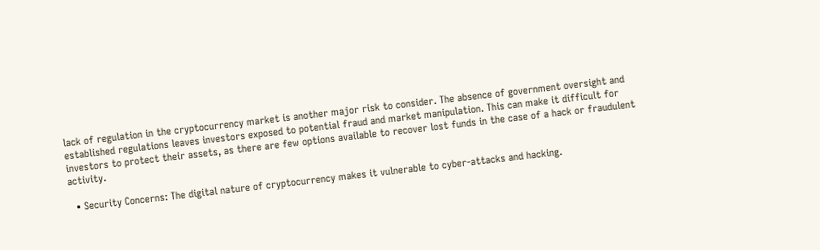lack of regulation in the cryptocurrency market is another major risk to consider. The absence of government oversight and established regulations leaves investors exposed to potential fraud and market manipulation. This can make it difficult for investors to protect their assets, as there are few options available to recover lost funds in the case of a hack or fraudulent activity.

  • Security Concerns: The digital nature of cryptocurrency makes it vulnerable to cyber-attacks and hacking.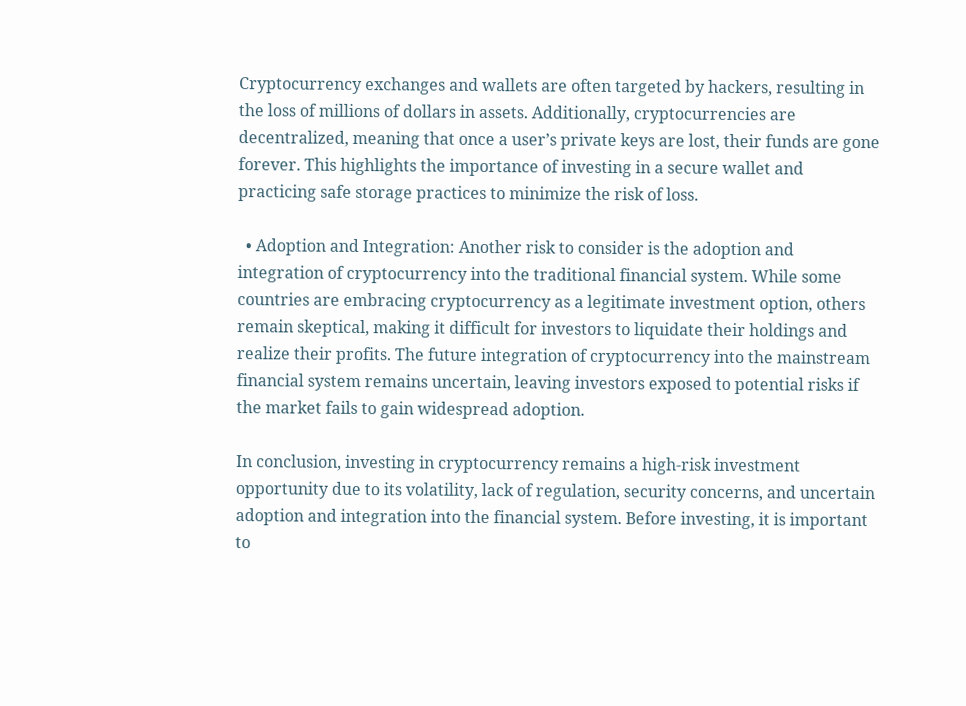Cryptocurrency exchanges and wallets are often targeted by hackers, resulting in the loss of millions of dollars in assets. Additionally, cryptocurrencies are decentralized, meaning that once a user’s private keys are lost, their funds are gone forever. This highlights the importance of investing in a secure wallet and practicing safe storage practices to minimize the risk of loss.

  • Adoption and Integration: Another risk to consider is the adoption and integration of cryptocurrency into the traditional financial system. While some countries are embracing cryptocurrency as a legitimate investment option, others remain skeptical, making it difficult for investors to liquidate their holdings and realize their profits. The future integration of cryptocurrency into the mainstream financial system remains uncertain, leaving investors exposed to potential risks if the market fails to gain widespread adoption.

In conclusion, investing in cryptocurrency remains a high-risk investment opportunity due to its volatility, lack of regulation, security concerns, and uncertain adoption and integration into the financial system. Before investing, it is important to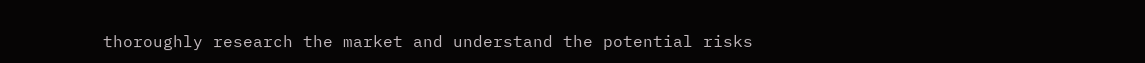thoroughly research the market and understand the potential risks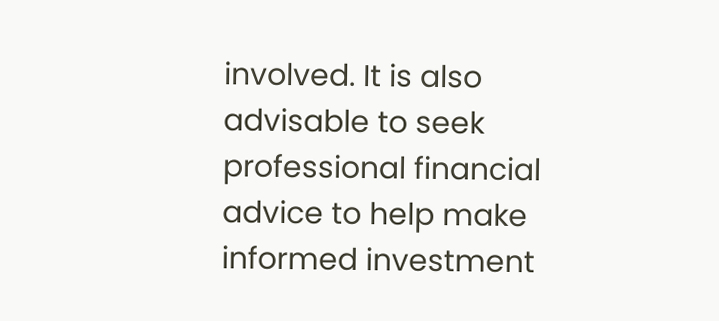involved. It is also advisable to seek professional financial advice to help make informed investment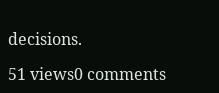decisions.

51 views0 comments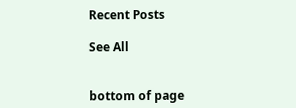Recent Posts

See All


bottom of page